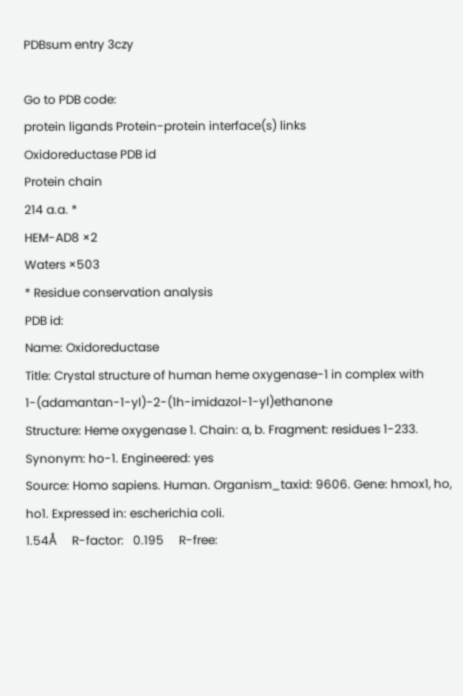PDBsum entry 3czy

Go to PDB code:
protein ligands Protein-protein interface(s) links
Oxidoreductase PDB id
Protein chain
214 a.a. *
HEM-AD8 ×2
Waters ×503
* Residue conservation analysis
PDB id:
Name: Oxidoreductase
Title: Crystal structure of human heme oxygenase-1 in complex with 1-(adamantan-1-yl)-2-(1h-imidazol-1-yl)ethanone
Structure: Heme oxygenase 1. Chain: a, b. Fragment: residues 1-233. Synonym: ho-1. Engineered: yes
Source: Homo sapiens. Human. Organism_taxid: 9606. Gene: hmox1, ho, ho1. Expressed in: escherichia coli.
1.54Å     R-factor:   0.195     R-free: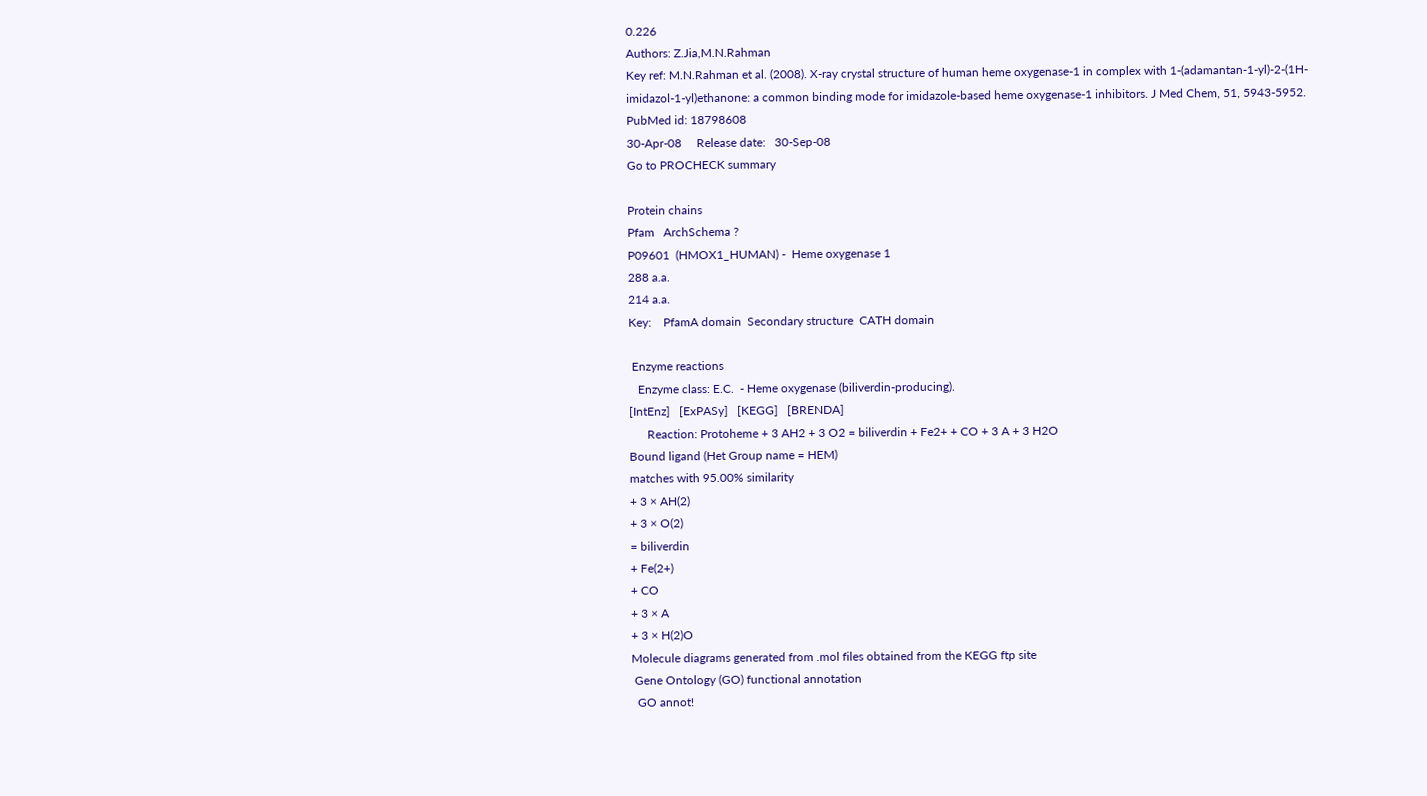0.226
Authors: Z.Jia,M.N.Rahman
Key ref: M.N.Rahman et al. (2008). X-ray crystal structure of human heme oxygenase-1 in complex with 1-(adamantan-1-yl)-2-(1H-imidazol-1-yl)ethanone: a common binding mode for imidazole-based heme oxygenase-1 inhibitors. J Med Chem, 51, 5943-5952. PubMed id: 18798608
30-Apr-08     Release date:   30-Sep-08
Go to PROCHECK summary

Protein chains
Pfam   ArchSchema ?
P09601  (HMOX1_HUMAN) -  Heme oxygenase 1
288 a.a.
214 a.a.
Key:    PfamA domain  Secondary structure  CATH domain

 Enzyme reactions
   Enzyme class: E.C.  - Heme oxygenase (biliverdin-producing).
[IntEnz]   [ExPASy]   [KEGG]   [BRENDA]
      Reaction: Protoheme + 3 AH2 + 3 O2 = biliverdin + Fe2+ + CO + 3 A + 3 H2O
Bound ligand (Het Group name = HEM)
matches with 95.00% similarity
+ 3 × AH(2)
+ 3 × O(2)
= biliverdin
+ Fe(2+)
+ CO
+ 3 × A
+ 3 × H(2)O
Molecule diagrams generated from .mol files obtained from the KEGG ftp site
 Gene Ontology (GO) functional annotation
  GO annot!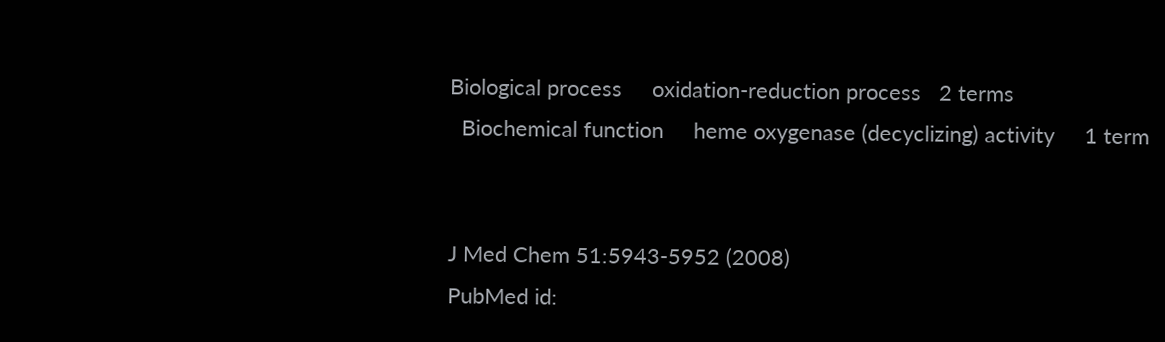Biological process     oxidation-reduction process   2 terms
  Biochemical function     heme oxygenase (decyclizing) activity     1 term


J Med Chem 51:5943-5952 (2008)
PubMed id: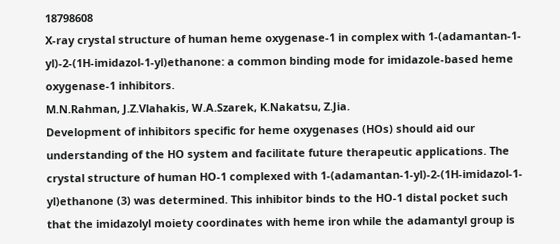18798608
X-ray crystal structure of human heme oxygenase-1 in complex with 1-(adamantan-1-yl)-2-(1H-imidazol-1-yl)ethanone: a common binding mode for imidazole-based heme oxygenase-1 inhibitors.
M.N.Rahman, J.Z.Vlahakis, W.A.Szarek, K.Nakatsu, Z.Jia.
Development of inhibitors specific for heme oxygenases (HOs) should aid our understanding of the HO system and facilitate future therapeutic applications. The crystal structure of human HO-1 complexed with 1-(adamantan-1-yl)-2-(1H-imidazol-1-yl)ethanone (3) was determined. This inhibitor binds to the HO-1 distal pocket such that the imidazolyl moiety coordinates with heme iron while the adamantyl group is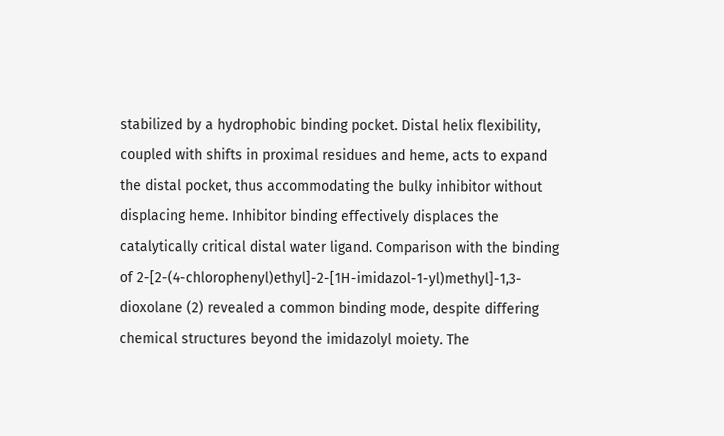stabilized by a hydrophobic binding pocket. Distal helix flexibility, coupled with shifts in proximal residues and heme, acts to expand the distal pocket, thus accommodating the bulky inhibitor without displacing heme. Inhibitor binding effectively displaces the catalytically critical distal water ligand. Comparison with the binding of 2-[2-(4-chlorophenyl)ethyl]-2-[1H-imidazol-1-yl)methyl]-1,3-dioxolane (2) revealed a common binding mode, despite differing chemical structures beyond the imidazolyl moiety. The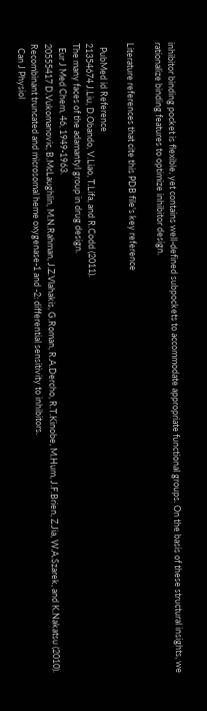inhibitor binding pocket is flexible, yet contains well-defined subpockets to accommodate appropriate functional groups. On the basis of these structural insights, we rationalize binding features to optimize inhibitor design.

Literature references that cite this PDB file's key reference

  PubMed id Reference
21354674 J.Liu, D.Obando, V.Liao, T.Lifa, and R.Codd (2011).
The many faces of the adamantyl group in drug design.
  Eur J Med Chem, 46, 1949-1963.
20555417 D.Vukomanovic, B.McLaughlin, M.N.Rahman, J.Z.Vlahakis, G.Roman, R.A.Dercho, R.T.Kinobe, M.Hum, J.F.Brien, Z.Jia, W.A.Szarek, and K.Nakatsu (2010).
Recombinant truncated and microsomal heme oxygenase-1 and -2: differential sensitivity to inhibitors.
  Can J Physiol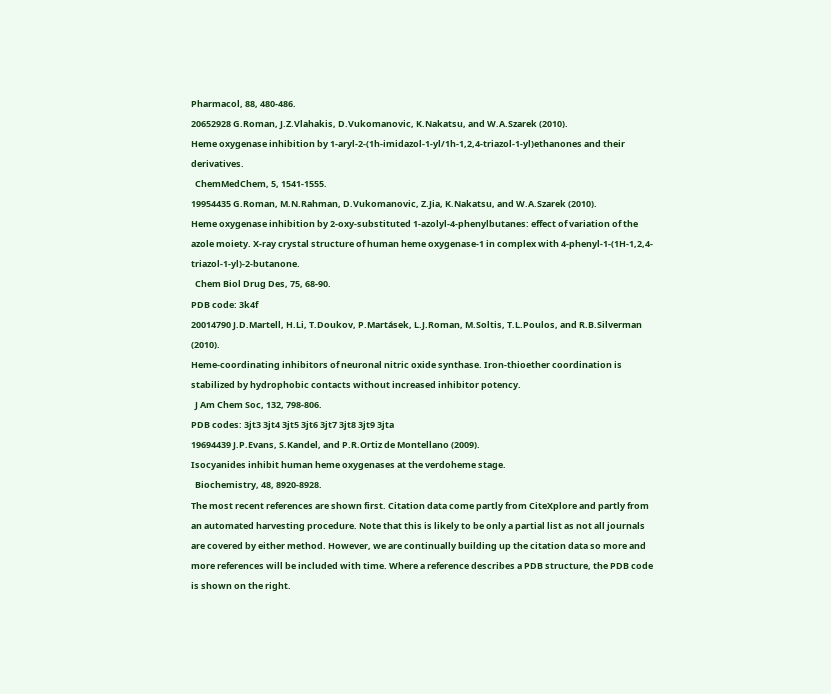Pharmacol, 88, 480-486.
20652928 G.Roman, J.Z.Vlahakis, D.Vukomanovic, K.Nakatsu, and W.A.Szarek (2010).
Heme oxygenase inhibition by 1-aryl-2-(1h-imidazol-1-yl/1h-1,2,4-triazol-1-yl)ethanones and their derivatives.
  ChemMedChem, 5, 1541-1555.
19954435 G.Roman, M.N.Rahman, D.Vukomanovic, Z.Jia, K.Nakatsu, and W.A.Szarek (2010).
Heme oxygenase inhibition by 2-oxy-substituted 1-azolyl-4-phenylbutanes: effect of variation of the azole moiety. X-ray crystal structure of human heme oxygenase-1 in complex with 4-phenyl-1-(1H-1,2,4-triazol-1-yl)-2-butanone.
  Chem Biol Drug Des, 75, 68-90.
PDB code: 3k4f
20014790 J.D.Martell, H.Li, T.Doukov, P.Martásek, L.J.Roman, M.Soltis, T.L.Poulos, and R.B.Silverman (2010).
Heme-coordinating inhibitors of neuronal nitric oxide synthase. Iron-thioether coordination is stabilized by hydrophobic contacts without increased inhibitor potency.
  J Am Chem Soc, 132, 798-806.
PDB codes: 3jt3 3jt4 3jt5 3jt6 3jt7 3jt8 3jt9 3jta
19694439 J.P.Evans, S.Kandel, and P.R.Ortiz de Montellano (2009).
Isocyanides inhibit human heme oxygenases at the verdoheme stage.
  Biochemistry, 48, 8920-8928.
The most recent references are shown first. Citation data come partly from CiteXplore and partly from an automated harvesting procedure. Note that this is likely to be only a partial list as not all journals are covered by either method. However, we are continually building up the citation data so more and more references will be included with time. Where a reference describes a PDB structure, the PDB code is shown on the right.